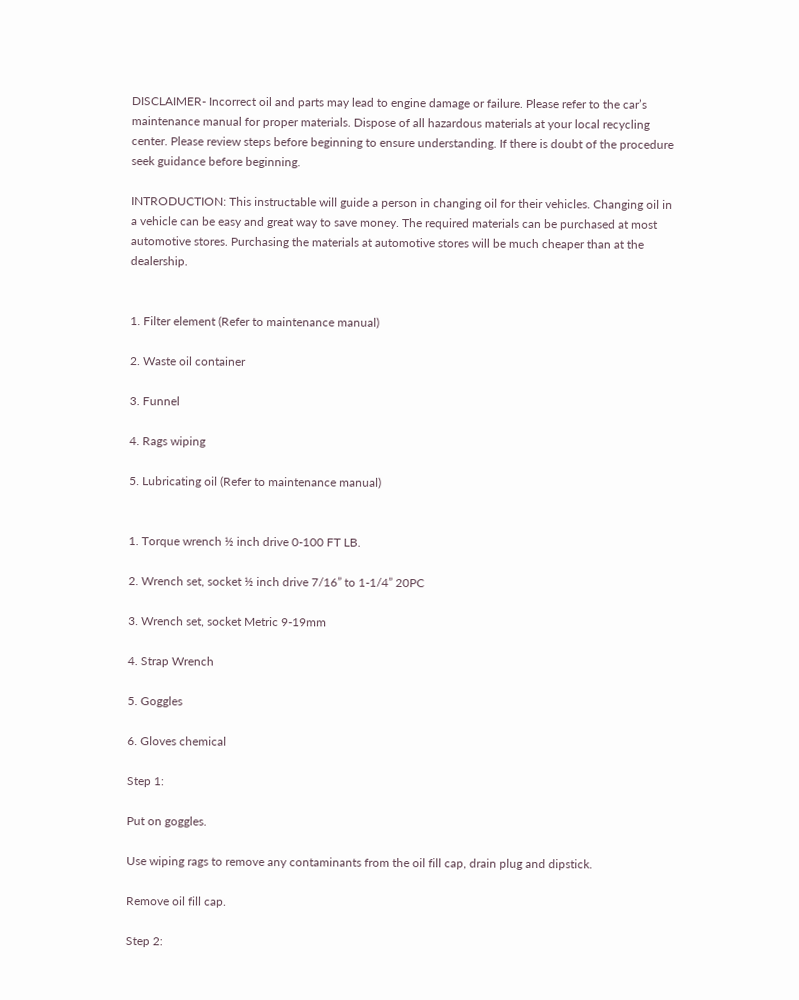DISCLAIMER- Incorrect oil and parts may lead to engine damage or failure. Please refer to the car’s maintenance manual for proper materials. Dispose of all hazardous materials at your local recycling center. Please review steps before beginning to ensure understanding. If there is doubt of the procedure seek guidance before beginning.

INTRODUCTION: This instructable will guide a person in changing oil for their vehicles. Changing oil in a vehicle can be easy and great way to save money. The required materials can be purchased at most automotive stores. Purchasing the materials at automotive stores will be much cheaper than at the dealership.


1. Filter element (Refer to maintenance manual)

2. Waste oil container

3. Funnel

4. Rags wiping

5. Lubricating oil (Refer to maintenance manual)


1. Torque wrench ½ inch drive 0-100 FT LB.

2. Wrench set, socket ½ inch drive 7/16” to 1-1/4” 20PC

3. Wrench set, socket Metric 9-19mm

4. Strap Wrench

5. Goggles

6. Gloves chemical

Step 1:

Put on goggles.

Use wiping rags to remove any contaminants from the oil fill cap, drain plug and dipstick.

Remove oil fill cap.

Step 2: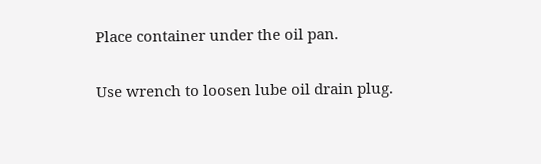Place container under the oil pan.

Use wrench to loosen lube oil drain plug.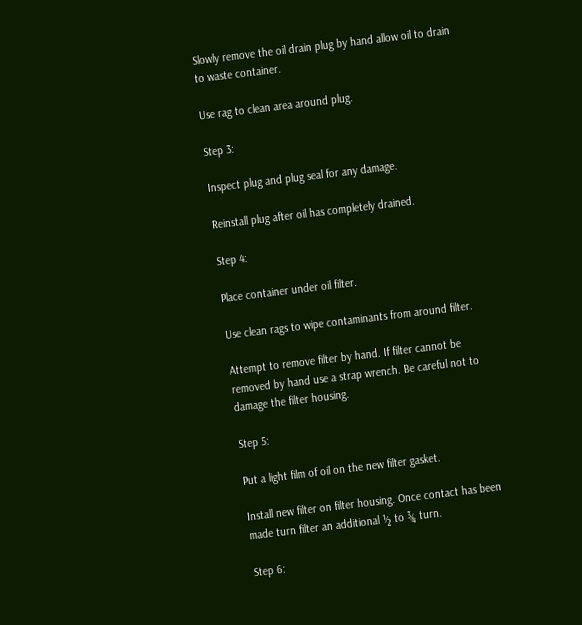Slowly remove the oil drain plug by hand allow oil to drain to waste container.

Use rag to clean area around plug.

Step 3:

Inspect plug and plug seal for any damage.

Reinstall plug after oil has completely drained.

Step 4:

Place container under oil filter.

Use clean rags to wipe contaminants from around filter.

Attempt to remove filter by hand. If filter cannot be removed by hand use a strap wrench. Be careful not to damage the filter housing.

Step 5:

Put a light film of oil on the new filter gasket.

Install new filter on filter housing. Once contact has been made turn filter an additional ½ to ¾ turn.

Step 6: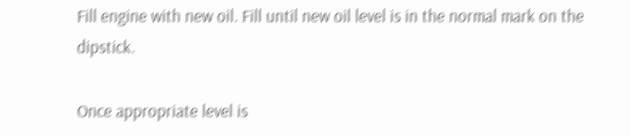Fill engine with new oil. Fill until new oil level is in the normal mark on the dipstick.

Once appropriate level is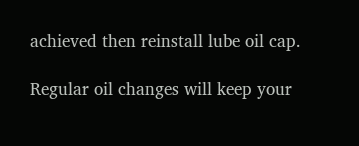achieved then reinstall lube oil cap.

Regular oil changes will keep your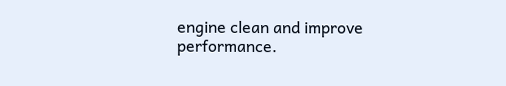engine clean and improve performance.